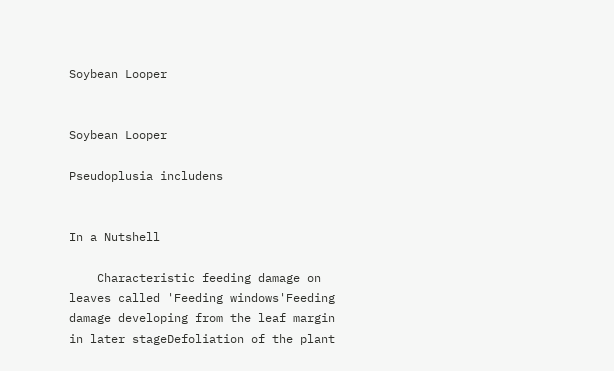Soybean Looper


Soybean Looper

Pseudoplusia includens


In a Nutshell

    Characteristic feeding damage on leaves called 'Feeding windows'Feeding damage developing from the leaf margin in later stageDefoliation of the plant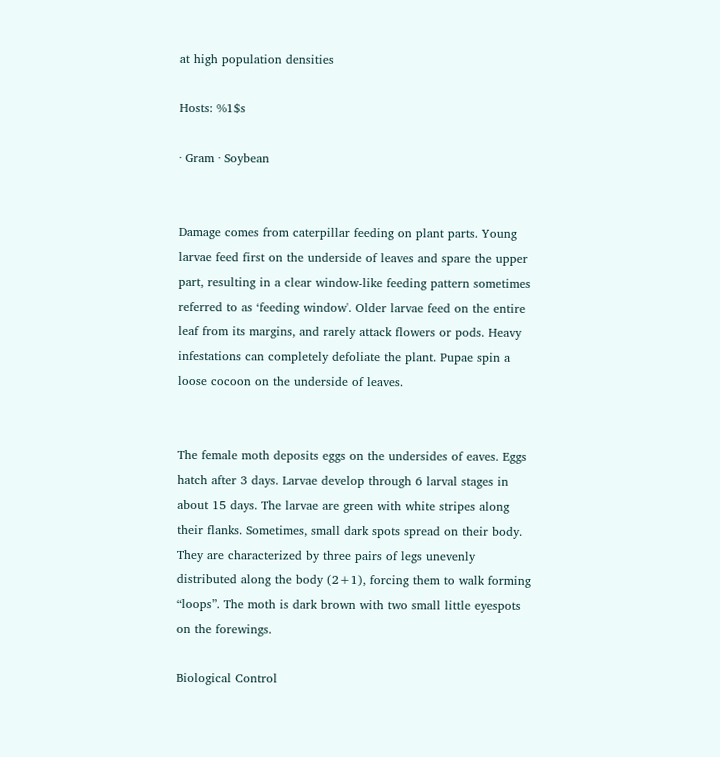at high population densities

Hosts: %1$s

· Gram · Soybean


Damage comes from caterpillar feeding on plant parts. Young larvae feed first on the underside of leaves and spare the upper part, resulting in a clear window-like feeding pattern sometimes referred to as ‘feeding window'. Older larvae feed on the entire leaf from its margins, and rarely attack flowers or pods. Heavy infestations can completely defoliate the plant. Pupae spin a loose cocoon on the underside of leaves.


The female moth deposits eggs on the undersides of eaves. Eggs hatch after 3 days. Larvae develop through 6 larval stages in about 15 days. The larvae are green with white stripes along their flanks. Sometimes, small dark spots spread on their body. They are characterized by three pairs of legs unevenly distributed along the body (2+1), forcing them to walk forming “loops”. The moth is dark brown with two small little eyespots on the forewings.

Biological Control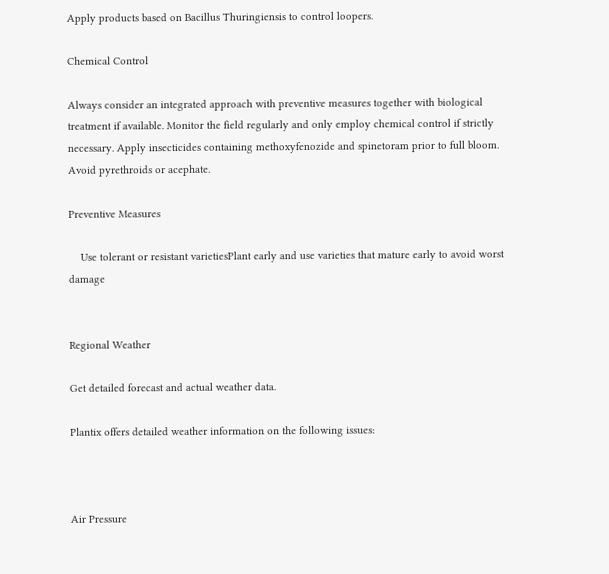Apply products based on Bacillus Thuringiensis to control loopers.

Chemical Control

Always consider an integrated approach with preventive measures together with biological treatment if available. Monitor the field regularly and only employ chemical control if strictly necessary. Apply insecticides containing methoxyfenozide and spinetoram prior to full bloom. Avoid pyrethroids or acephate.

Preventive Measures

    Use tolerant or resistant varietiesPlant early and use varieties that mature early to avoid worst damage


Regional Weather

Get detailed forecast and actual weather data.

Plantix offers detailed weather information on the following issues:



Air Pressure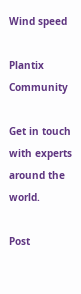Wind speed

Plantix Community

Get in touch with experts around the world.

Post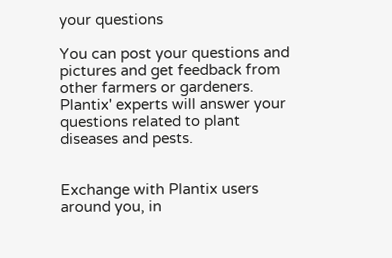your questions

You can post your questions and pictures and get feedback from other farmers or gardeners. Plantix' experts will answer your questions related to plant diseases and pests.


Exchange with Plantix users around you, in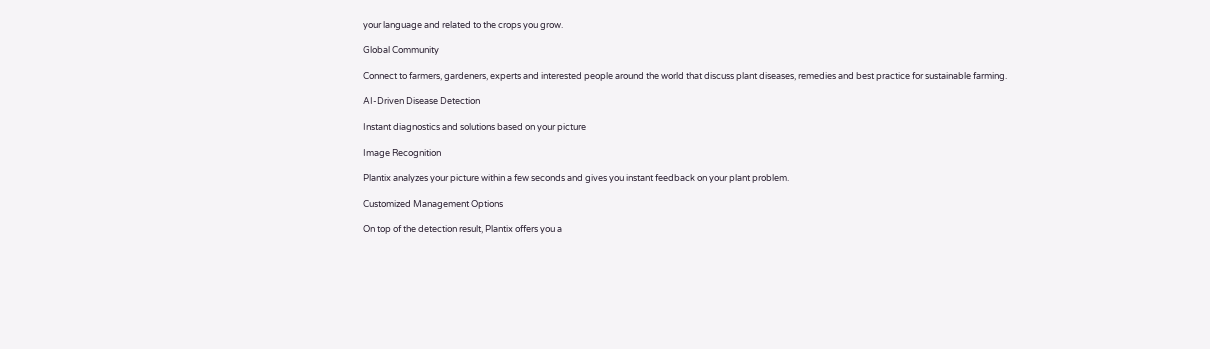your language and related to the crops you grow.

Global Community

Connect to farmers, gardeners, experts and interested people around the world that discuss plant diseases, remedies and best practice for sustainable farming.

AI-Driven Disease Detection

Instant diagnostics and solutions based on your picture

Image Recognition

Plantix analyzes your picture within a few seconds and gives you instant feedback on your plant problem.

Customized Management Options

On top of the detection result, Plantix offers you a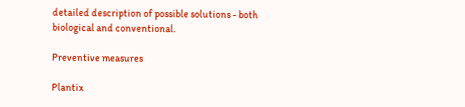detailed description of possible solutions - both biological and conventional.

Preventive measures

Plantix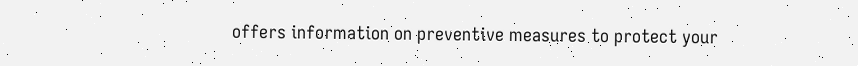offers information on preventive measures to protect your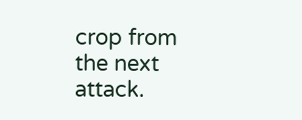crop from the next attack.